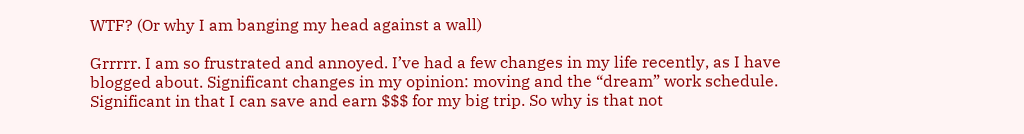WTF? (Or why I am banging my head against a wall)

Grrrrr. I am so frustrated and annoyed. I’ve had a few changes in my life recently, as I have blogged about. Significant changes in my opinion: moving and the “dream” work schedule. Significant in that I can save and earn $$$ for my big trip. So why is that not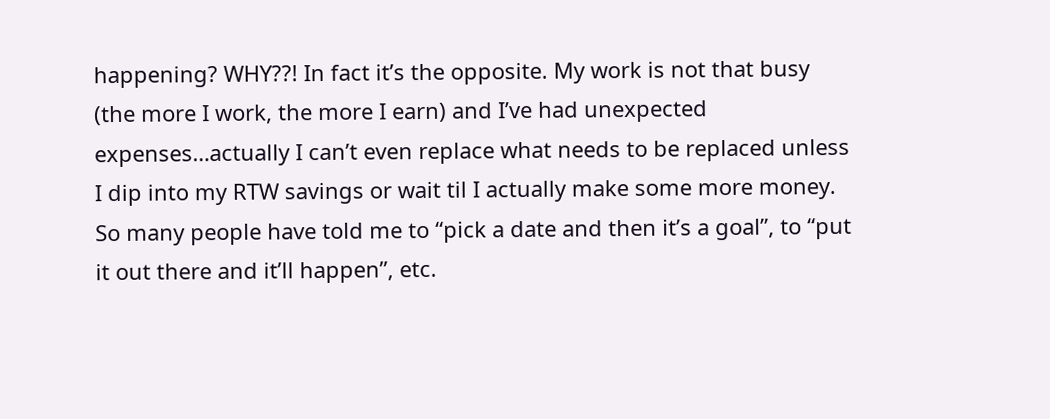happening? WHY??! In fact it’s the opposite. My work is not that busy (the more I work, the more I earn) and I’ve had unexpected expenses…actually I can’t even replace what needs to be replaced unless I dip into my RTW savings or wait til I actually make some more money. So many people have told me to “pick a date and then it’s a goal”, to “put it out there and it’ll happen”, etc.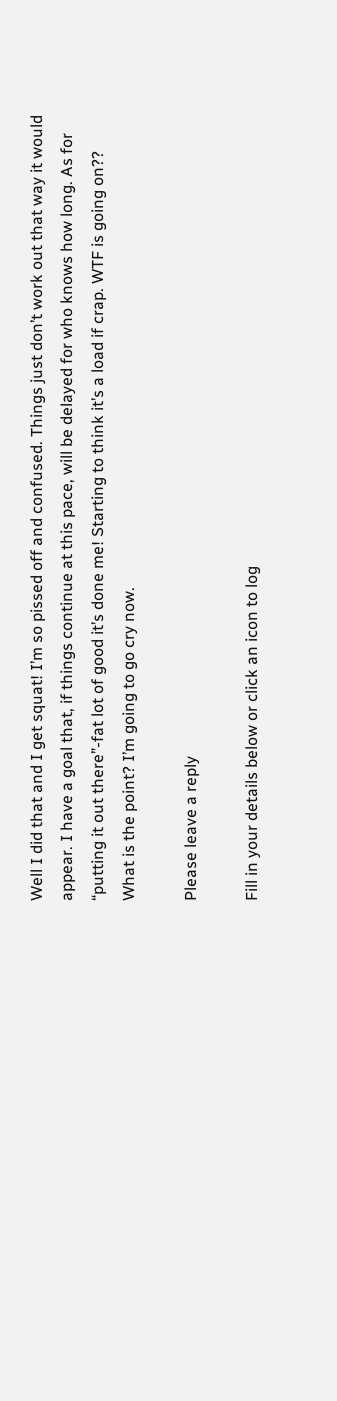Well I did that and I get squat! I’m so pissed off and confused. Things just don’t work out that way it would appear. I have a goal that, if things continue at this pace, will be delayed for who knows how long. As for “putting it out there”-fat lot of good it’s done me! Starting to think it’s a load if crap. WTF is going on?? What is the point? I’m going to go cry now.

Please leave a reply

Fill in your details below or click an icon to log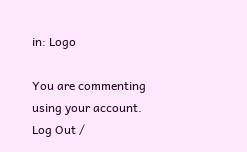in: Logo

You are commenting using your account. Log Out /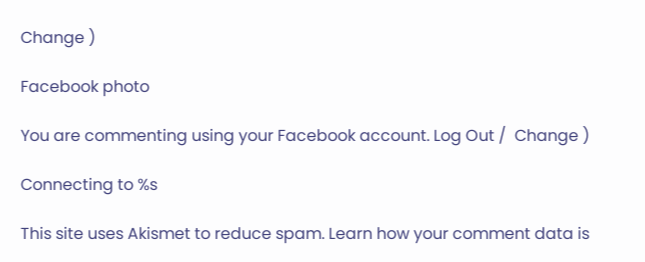Change )

Facebook photo

You are commenting using your Facebook account. Log Out /  Change )

Connecting to %s

This site uses Akismet to reduce spam. Learn how your comment data is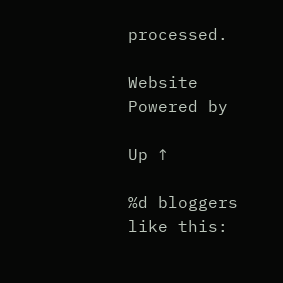processed.

Website Powered by

Up ↑

%d bloggers like this: